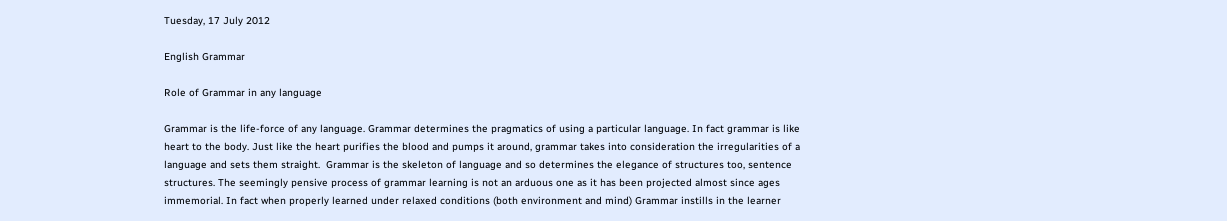Tuesday, 17 July 2012

English Grammar

Role of Grammar in any language

Grammar is the life-force of any language. Grammar determines the pragmatics of using a particular language. In fact grammar is like heart to the body. Just like the heart purifies the blood and pumps it around, grammar takes into consideration the irregularities of a language and sets them straight.  Grammar is the skeleton of language and so determines the elegance of structures too, sentence structures. The seemingly pensive process of grammar learning is not an arduous one as it has been projected almost since ages immemorial. In fact when properly learned under relaxed conditions (both environment and mind) Grammar instills in the learner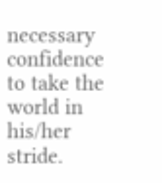necessary confidence to take the world in his/her stride.